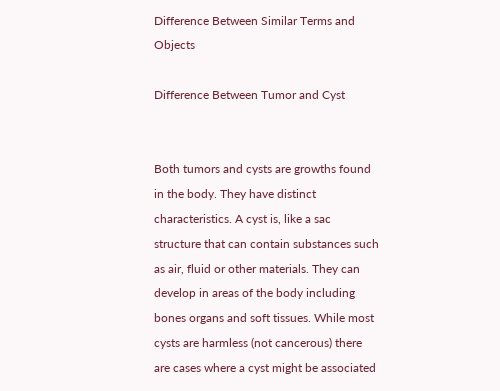Difference Between Similar Terms and Objects

Difference Between Tumor and Cyst


Both tumors and cysts are growths found in the body. They have distinct characteristics. A cyst is, like a sac structure that can contain substances such as air, fluid or other materials. They can develop in areas of the body including bones organs and soft tissues. While most cysts are harmless (not cancerous) there are cases where a cyst might be associated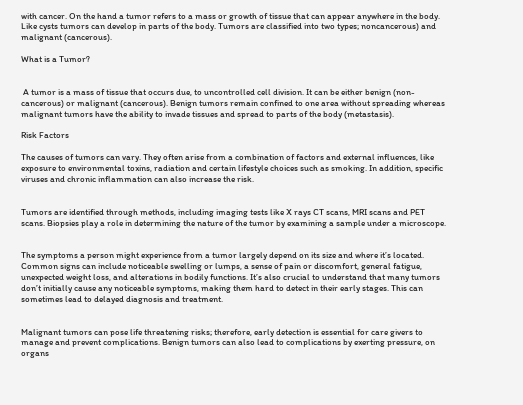with cancer. On the hand a tumor refers to a mass or growth of tissue that can appear anywhere in the body. Like cysts tumors can develop in parts of the body. Tumors are classified into two types; noncancerous) and malignant (cancerous).

What is a Tumor?


 A tumor is a mass of tissue that occurs due, to uncontrolled cell division. It can be either benign (non-cancerous) or malignant (cancerous). Benign tumors remain confined to one area without spreading whereas malignant tumors have the ability to invade tissues and spread to parts of the body (metastasis).

Risk Factors

The causes of tumors can vary. They often arise from a combination of factors and external influences, like exposure to environmental toxins, radiation and certain lifestyle choices such as smoking. In addition, specific viruses and chronic inflammation can also increase the risk.


Tumors are identified through methods, including imaging tests like X rays CT scans, MRI scans and PET scans. Biopsies play a role in determining the nature of the tumor by examining a sample under a microscope.


The symptoms a person might experience from a tumor largely depend on its size and where it’s located. Common signs can include noticeable swelling or lumps, a sense of pain or discomfort, general fatigue, unexpected weight loss, and alterations in bodily functions. It’s also crucial to understand that many tumors don’t initially cause any noticeable symptoms, making them hard to detect in their early stages. This can sometimes lead to delayed diagnosis and treatment.


Malignant tumors can pose life threatening risks; therefore, early detection is essential for care givers to manage and prevent complications. Benign tumors can also lead to complications by exerting pressure, on organs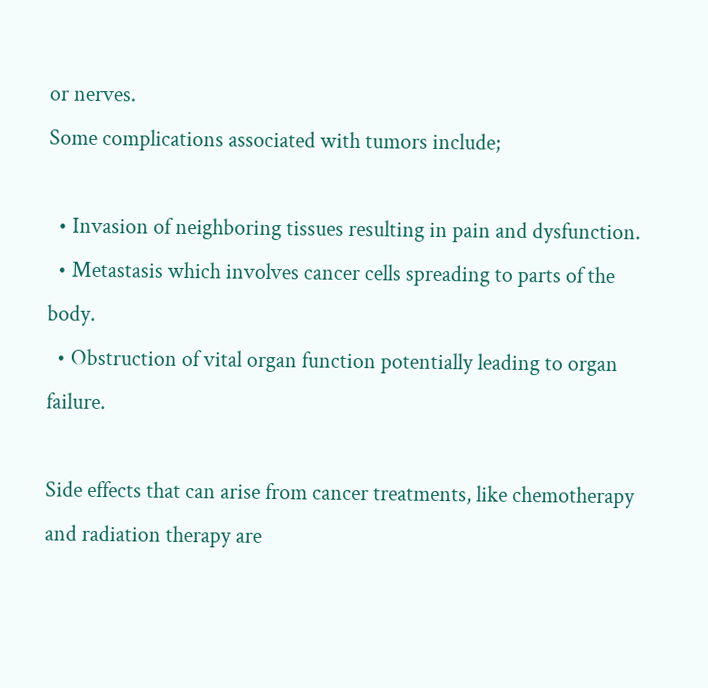or nerves.
Some complications associated with tumors include;

  • Invasion of neighboring tissues resulting in pain and dysfunction.
  • Metastasis which involves cancer cells spreading to parts of the body.
  • Obstruction of vital organ function potentially leading to organ failure.

Side effects that can arise from cancer treatments, like chemotherapy and radiation therapy are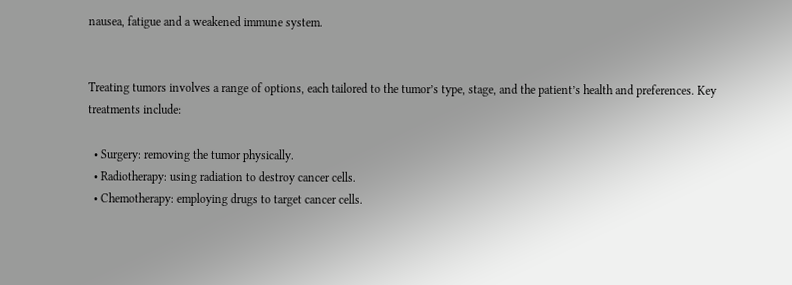nausea, fatigue and a weakened immune system.


Treating tumors involves a range of options, each tailored to the tumor’s type, stage, and the patient’s health and preferences. Key treatments include:

  • Surgery: removing the tumor physically.
  • Radiotherapy: using radiation to destroy cancer cells.
  • Chemotherapy: employing drugs to target cancer cells.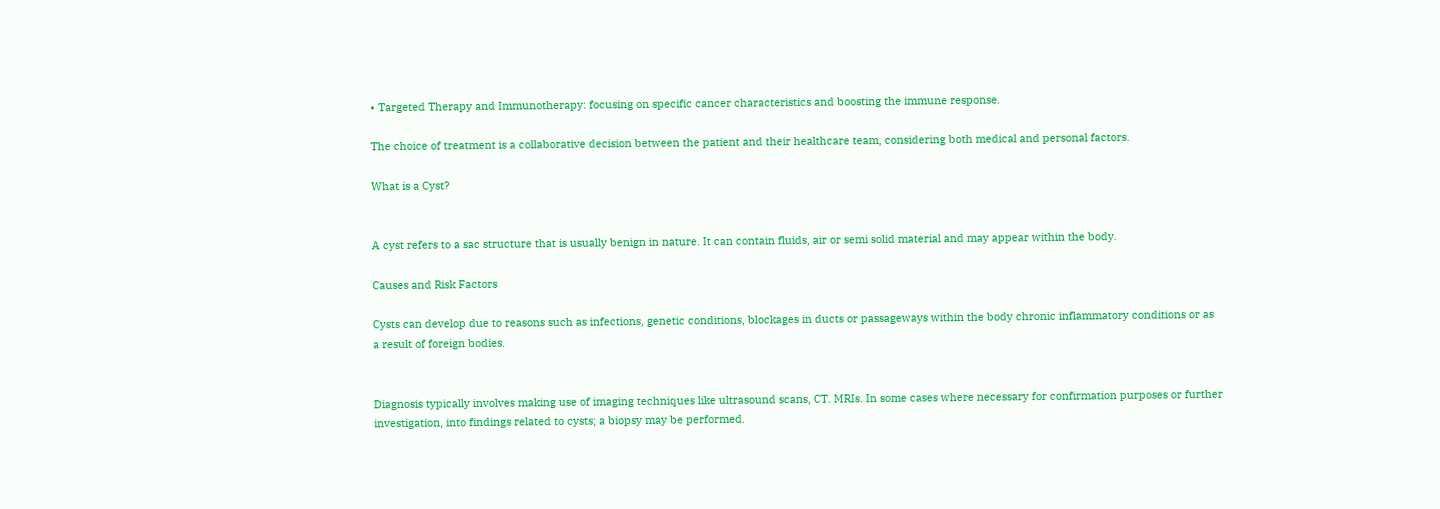• Targeted Therapy and Immunotherapy: focusing on specific cancer characteristics and boosting the immune response.

The choice of treatment is a collaborative decision between the patient and their healthcare team, considering both medical and personal factors.

What is a Cyst?


A cyst refers to a sac structure that is usually benign in nature. It can contain fluids, air or semi solid material and may appear within the body.

Causes and Risk Factors

Cysts can develop due to reasons such as infections, genetic conditions, blockages in ducts or passageways within the body chronic inflammatory conditions or as a result of foreign bodies.


Diagnosis typically involves making use of imaging techniques like ultrasound scans, CT. MRIs. In some cases where necessary for confirmation purposes or further investigation, into findings related to cysts; a biopsy may be performed.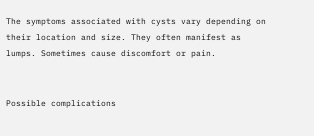The symptoms associated with cysts vary depending on their location and size. They often manifest as lumps. Sometimes cause discomfort or pain.


Possible complications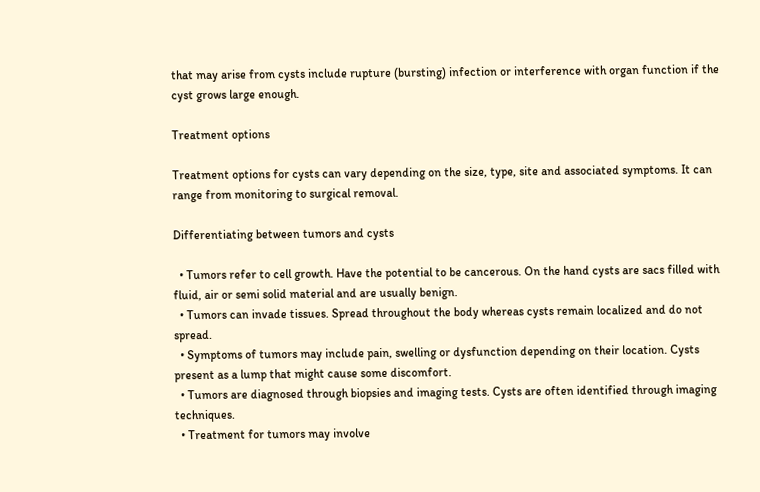that may arise from cysts include rupture (bursting) infection or interference with organ function if the cyst grows large enough.

Treatment options

Treatment options for cysts can vary depending on the size, type, site and associated symptoms. It can range from monitoring to surgical removal.

Differentiating between tumors and cysts

  • Tumors refer to cell growth. Have the potential to be cancerous. On the hand cysts are sacs filled with fluid, air or semi solid material and are usually benign.
  • Tumors can invade tissues. Spread throughout the body whereas cysts remain localized and do not spread.
  • Symptoms of tumors may include pain, swelling or dysfunction depending on their location. Cysts present as a lump that might cause some discomfort.
  • Tumors are diagnosed through biopsies and imaging tests. Cysts are often identified through imaging techniques.
  • Treatment for tumors may involve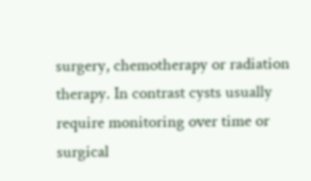surgery, chemotherapy or radiation therapy. In contrast cysts usually require monitoring over time or surgical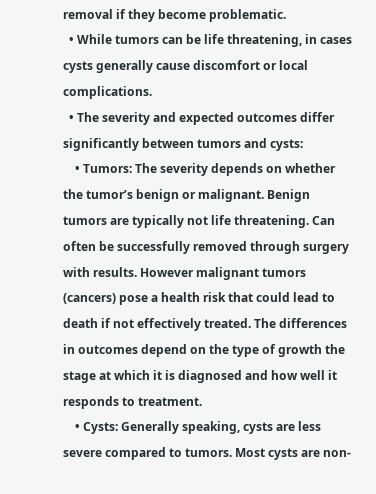removal if they become problematic.
  • While tumors can be life threatening, in cases cysts generally cause discomfort or local complications.
  • The severity and expected outcomes differ significantly between tumors and cysts:
    • Tumors: The severity depends on whether the tumor’s benign or malignant. Benign tumors are typically not life threatening. Can often be successfully removed through surgery with results. However malignant tumors (cancers) pose a health risk that could lead to death if not effectively treated. The differences in outcomes depend on the type of growth the stage at which it is diagnosed and how well it responds to treatment.
    • Cysts: Generally speaking, cysts are less severe compared to tumors. Most cysts are non-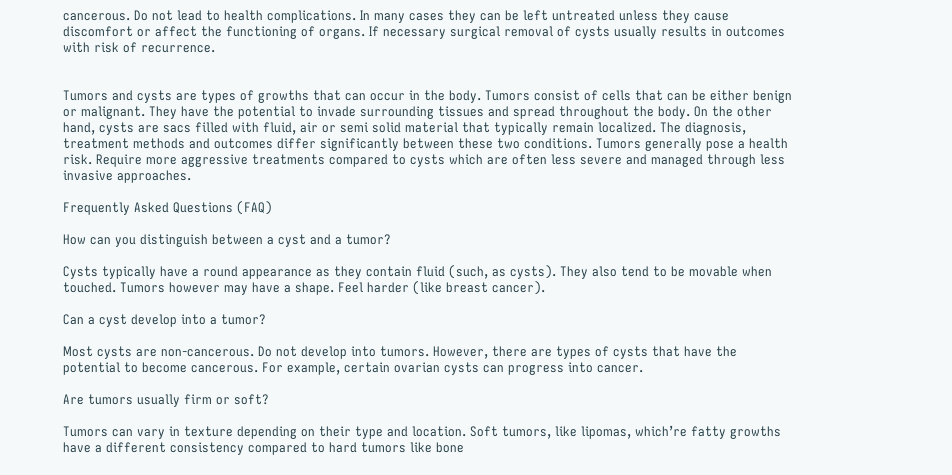cancerous. Do not lead to health complications. In many cases they can be left untreated unless they cause discomfort or affect the functioning of organs. If necessary surgical removal of cysts usually results in outcomes with risk of recurrence.


Tumors and cysts are types of growths that can occur in the body. Tumors consist of cells that can be either benign or malignant. They have the potential to invade surrounding tissues and spread throughout the body. On the other hand, cysts are sacs filled with fluid, air or semi solid material that typically remain localized. The diagnosis, treatment methods and outcomes differ significantly between these two conditions. Tumors generally pose a health risk. Require more aggressive treatments compared to cysts which are often less severe and managed through less invasive approaches.

Frequently Asked Questions (FAQ)

How can you distinguish between a cyst and a tumor?

Cysts typically have a round appearance as they contain fluid (such, as cysts). They also tend to be movable when touched. Tumors however may have a shape. Feel harder (like breast cancer).

Can a cyst develop into a tumor?

Most cysts are non-cancerous. Do not develop into tumors. However, there are types of cysts that have the potential to become cancerous. For example, certain ovarian cysts can progress into cancer.

Are tumors usually firm or soft?

Tumors can vary in texture depending on their type and location. Soft tumors, like lipomas, which’re fatty growths have a different consistency compared to hard tumors like bone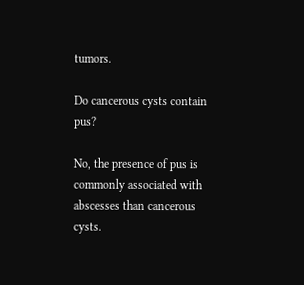tumors.

Do cancerous cysts contain pus?

No, the presence of pus is commonly associated with abscesses than cancerous cysts.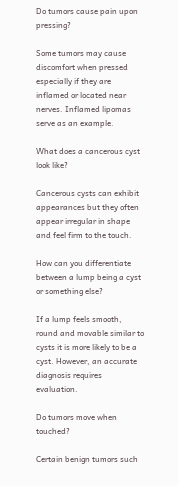Do tumors cause pain upon pressing?

Some tumors may cause discomfort when pressed especially if they are inflamed or located near nerves. Inflamed lipomas serve as an example.

What does a cancerous cyst look like?

Cancerous cysts can exhibit appearances but they often appear irregular in shape and feel firm to the touch.

How can you differentiate between a lump being a cyst or something else?

If a lump feels smooth, round and movable similar to cysts it is more likely to be a cyst. However, an accurate diagnosis requires evaluation.

Do tumors move when touched?

Certain benign tumors such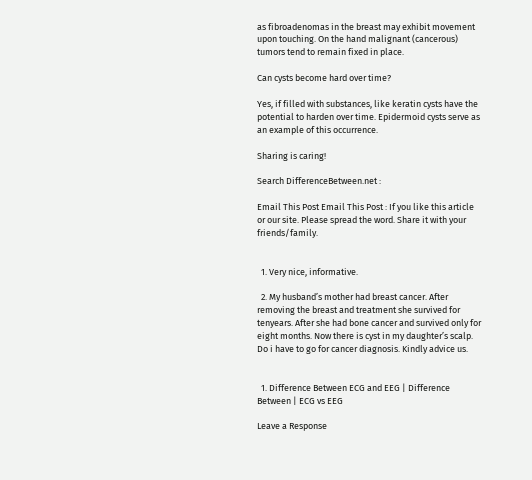as fibroadenomas in the breast may exhibit movement upon touching. On the hand malignant (cancerous) tumors tend to remain fixed in place.

Can cysts become hard over time?

Yes, if filled with substances, like keratin cysts have the potential to harden over time. Epidermoid cysts serve as an example of this occurrence.

Sharing is caring!

Search DifferenceBetween.net :

Email This Post Email This Post : If you like this article or our site. Please spread the word. Share it with your friends/family.


  1. Very nice, informative.

  2. My husband’s mother had breast cancer. After removing the breast and treatment she survived for tenyears. After she had bone cancer and survived only for eight months. Now there is cyst in my daughter’s scalp. Do i have to go for cancer diagnosis. Kindly advice us.


  1. Difference Between ECG and EEG | Difference Between | ECG vs EEG

Leave a Response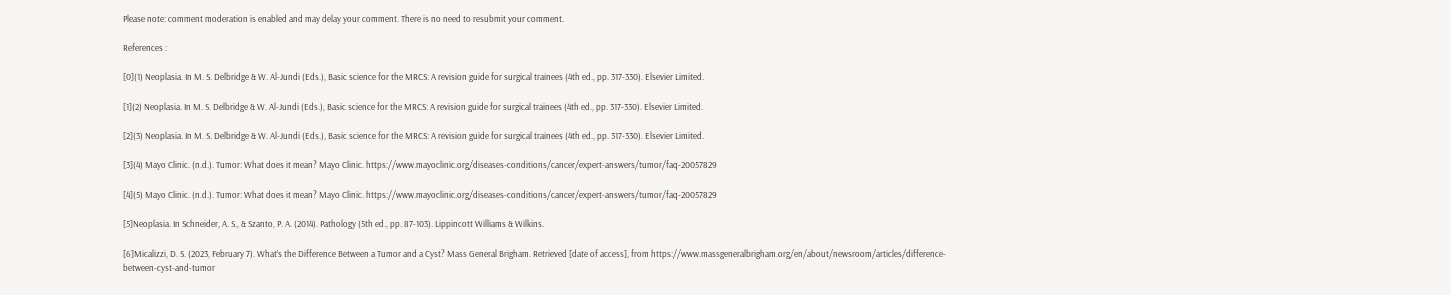Please note: comment moderation is enabled and may delay your comment. There is no need to resubmit your comment.

References :

[0](1) Neoplasia. In M. S. Delbridge & W. Al-Jundi (Eds.), Basic science for the MRCS: A revision guide for surgical trainees (4th ed., pp. 317-330). Elsevier Limited.

[1](2) Neoplasia. In M. S. Delbridge & W. Al-Jundi (Eds.), Basic science for the MRCS: A revision guide for surgical trainees (4th ed., pp. 317-330). Elsevier Limited.

[2](3) Neoplasia. In M. S. Delbridge & W. Al-Jundi (Eds.), Basic science for the MRCS: A revision guide for surgical trainees (4th ed., pp. 317-330). Elsevier Limited.

[3](4) Mayo Clinic. (n.d.). Tumor: What does it mean? Mayo Clinic. https://www.mayoclinic.org/diseases-conditions/cancer/expert-answers/tumor/faq-20057829

[4](5) Mayo Clinic. (n.d.). Tumor: What does it mean? Mayo Clinic. https://www.mayoclinic.org/diseases-conditions/cancer/expert-answers/tumor/faq-20057829

[5]Neoplasia. In Schneider, A. S., & Szanto, P. A. (2014). Pathology (5th ed., pp. 87-103). Lippincott Williams & Wilkins.

[6]Micalizzi, D. S. (2023, February 7). What’s the Difference Between a Tumor and a Cyst? Mass General Brigham. Retrieved [date of access], from https://www.massgeneralbrigham.org/en/about/newsroom/articles/difference-between-cyst-and-tumor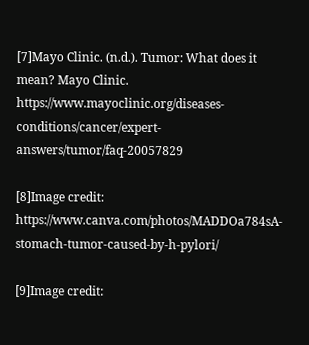[7]Mayo Clinic. (n.d.). Tumor: What does it mean? Mayo Clinic. https://www.mayoclinic.org/diseases-conditions/cancer/expert-answers/tumor/faq-20057829

[8]Image credit: https://www.canva.com/photos/MADDOa784sA-stomach-tumor-caused-by-h-pylori/

[9]Image credit: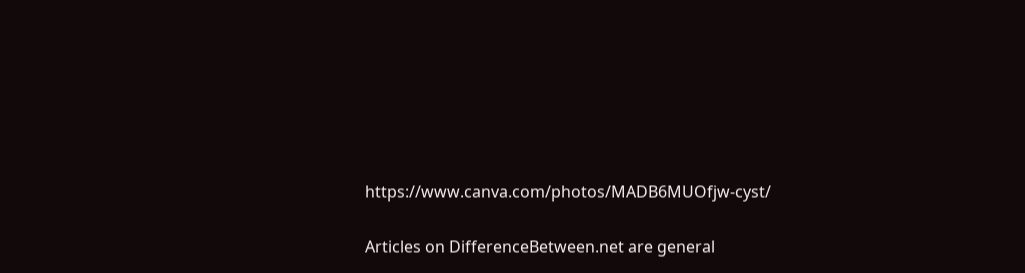https://www.canva.com/photos/MADB6MUOfjw-cyst/

Articles on DifferenceBetween.net are general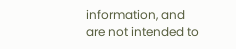information, and are not intended to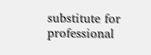substitute for professional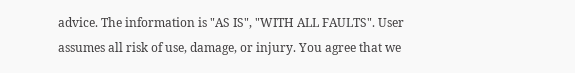advice. The information is "AS IS", "WITH ALL FAULTS". User assumes all risk of use, damage, or injury. You agree that we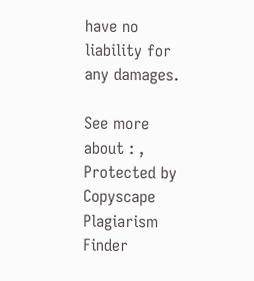have no liability for any damages.

See more about : ,
Protected by Copyscape Plagiarism Finder